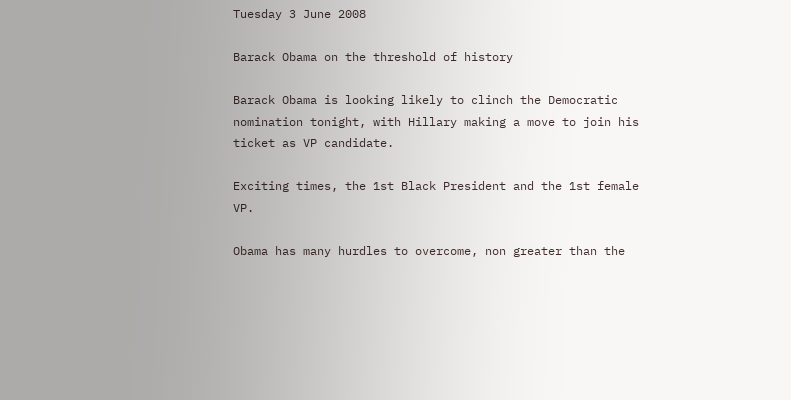Tuesday 3 June 2008

Barack Obama on the threshold of history

Barack Obama is looking likely to clinch the Democratic nomination tonight, with Hillary making a move to join his ticket as VP candidate.

Exciting times, the 1st Black President and the 1st female VP.

Obama has many hurdles to overcome, non greater than the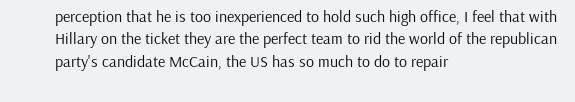perception that he is too inexperienced to hold such high office, I feel that with Hillary on the ticket they are the perfect team to rid the world of the republican party's candidate McCain, the US has so much to do to repair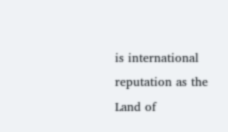is international reputation as the Land of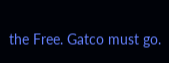the Free. Gatco must go.